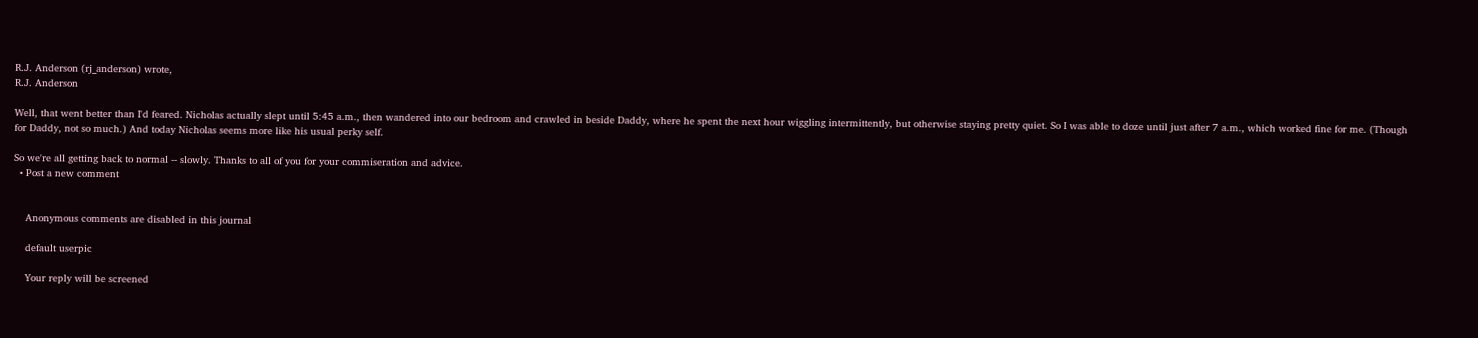R.J. Anderson (rj_anderson) wrote,
R.J. Anderson

Well, that went better than I'd feared. Nicholas actually slept until 5:45 a.m., then wandered into our bedroom and crawled in beside Daddy, where he spent the next hour wiggling intermittently, but otherwise staying pretty quiet. So I was able to doze until just after 7 a.m., which worked fine for me. (Though for Daddy, not so much.) And today Nicholas seems more like his usual perky self.

So we're all getting back to normal -- slowly. Thanks to all of you for your commiseration and advice.
  • Post a new comment


    Anonymous comments are disabled in this journal

    default userpic

    Your reply will be screened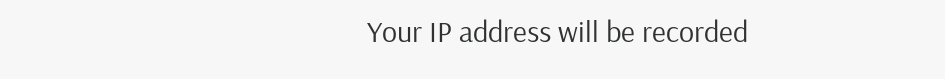Your IP address will be recorded